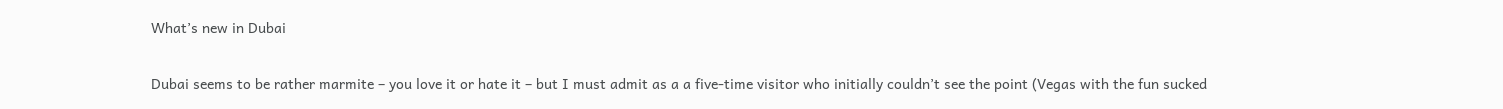What’s new in Dubai

Dubai seems to be rather marmite – you love it or hate it – but I must admit as a a five-time visitor who initially couldn’t see the point (Vegas with the fun sucked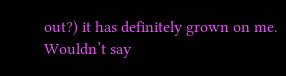out?) it has definitely grown on me.  Wouldn’t say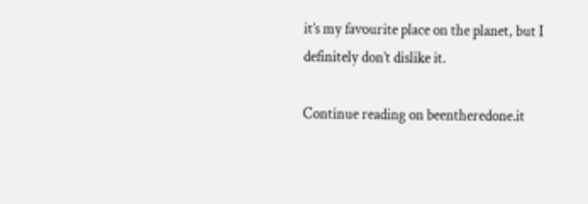it’s my favourite place on the planet, but I definitely don’t dislike it.

Continue reading on beentheredone.it